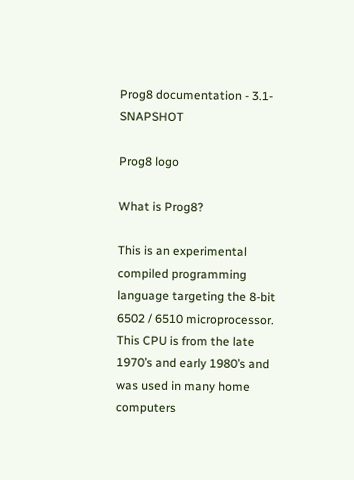Prog8 documentation - 3.1-SNAPSHOT

Prog8 logo

What is Prog8?

This is an experimental compiled programming language targeting the 8-bit 6502 / 6510 microprocessor. This CPU is from the late 1970’s and early 1980’s and was used in many home computers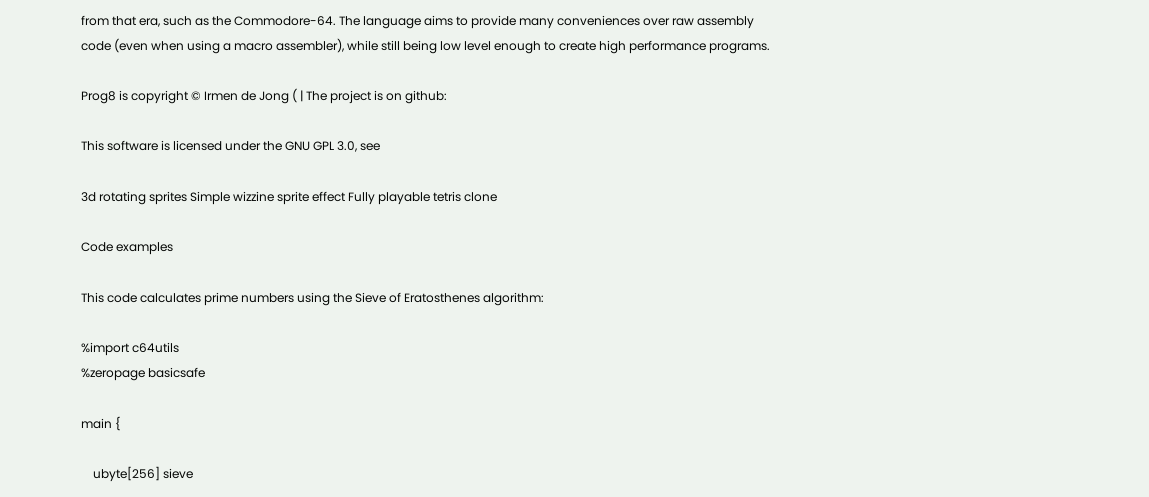from that era, such as the Commodore-64. The language aims to provide many conveniences over raw assembly code (even when using a macro assembler), while still being low level enough to create high performance programs.

Prog8 is copyright © Irmen de Jong ( | The project is on github:

This software is licensed under the GNU GPL 3.0, see

3d rotating sprites Simple wizzine sprite effect Fully playable tetris clone

Code examples

This code calculates prime numbers using the Sieve of Eratosthenes algorithm:

%import c64utils
%zeropage basicsafe

main {

    ubyte[256] sieve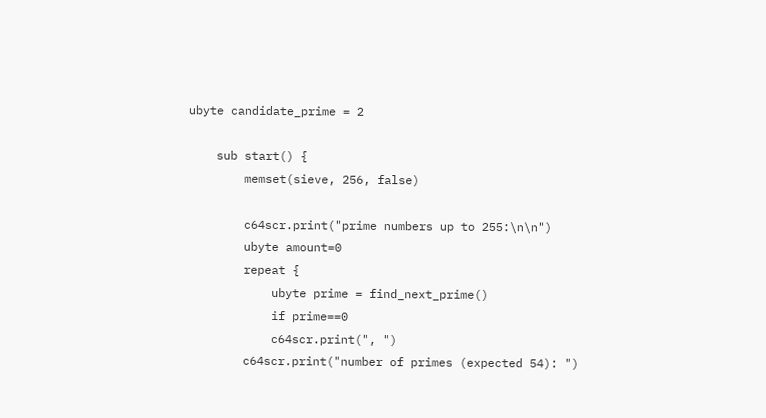ubyte candidate_prime = 2

    sub start() {
        memset(sieve, 256, false)

        c64scr.print("prime numbers up to 255:\n\n")
        ubyte amount=0
        repeat {
            ubyte prime = find_next_prime()
            if prime==0
            c64scr.print(", ")
        c64scr.print("number of primes (expected 54): ")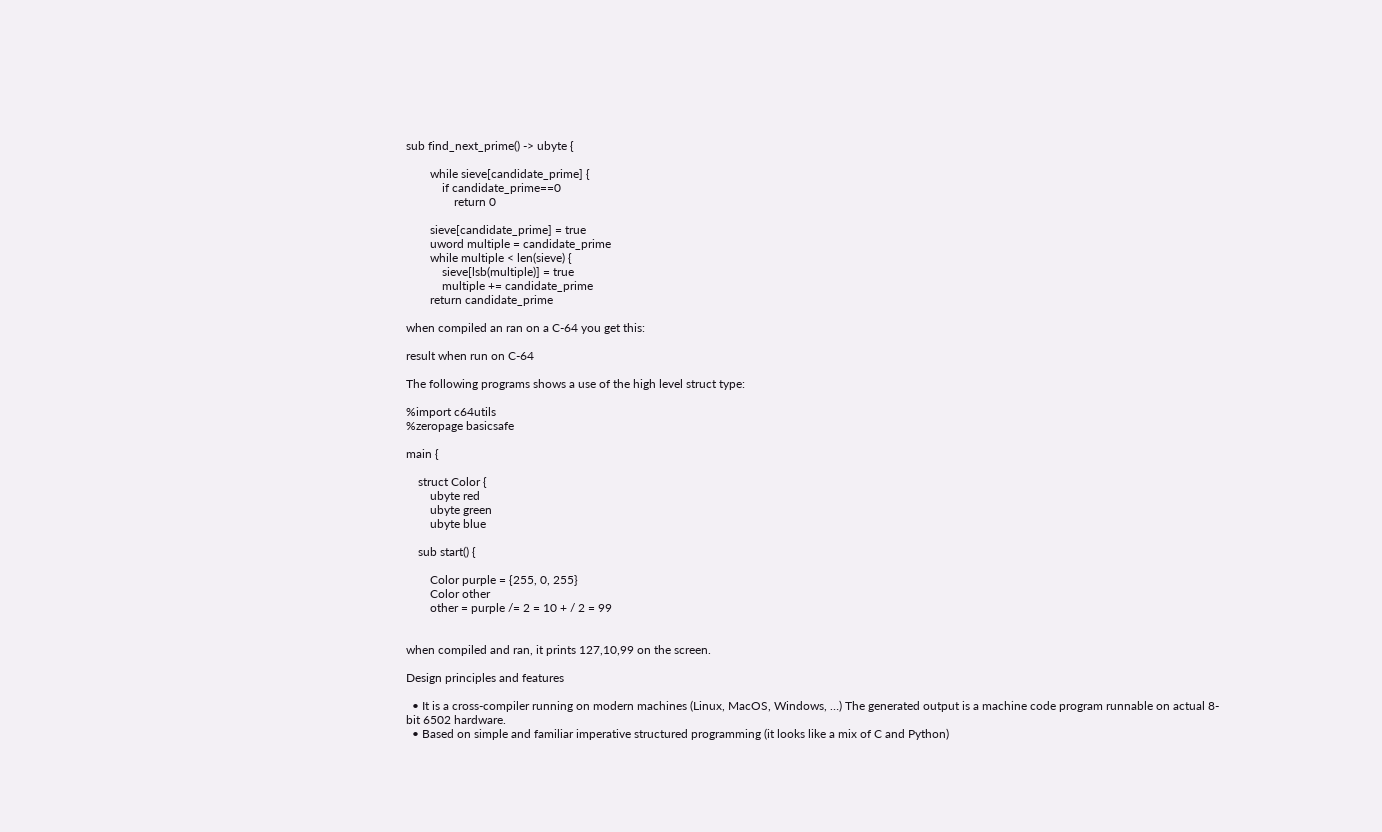sub find_next_prime() -> ubyte {

        while sieve[candidate_prime] {
            if candidate_prime==0
                return 0

        sieve[candidate_prime] = true
        uword multiple = candidate_prime
        while multiple < len(sieve) {
            sieve[lsb(multiple)] = true
            multiple += candidate_prime
        return candidate_prime

when compiled an ran on a C-64 you get this:

result when run on C-64

The following programs shows a use of the high level struct type:

%import c64utils
%zeropage basicsafe

main {

    struct Color {
        ubyte red
        ubyte green
        ubyte blue

    sub start() {

        Color purple = {255, 0, 255}
        Color other
        other = purple /= 2 = 10 + / 2 = 99


when compiled and ran, it prints 127,10,99 on the screen.

Design principles and features

  • It is a cross-compiler running on modern machines (Linux, MacOS, Windows, …) The generated output is a machine code program runnable on actual 8-bit 6502 hardware.
  • Based on simple and familiar imperative structured programming (it looks like a mix of C and Python)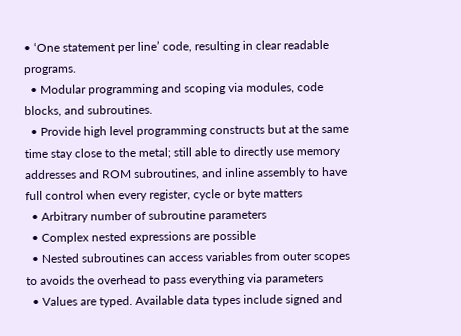• ‘One statement per line’ code, resulting in clear readable programs.
  • Modular programming and scoping via modules, code blocks, and subroutines.
  • Provide high level programming constructs but at the same time stay close to the metal; still able to directly use memory addresses and ROM subroutines, and inline assembly to have full control when every register, cycle or byte matters
  • Arbitrary number of subroutine parameters
  • Complex nested expressions are possible
  • Nested subroutines can access variables from outer scopes to avoids the overhead to pass everything via parameters
  • Values are typed. Available data types include signed and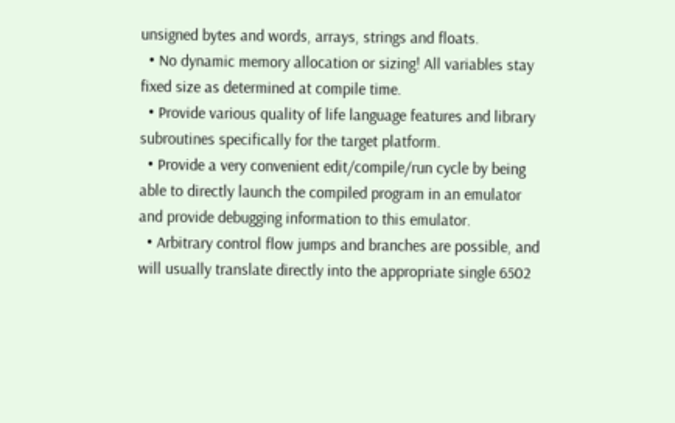unsigned bytes and words, arrays, strings and floats.
  • No dynamic memory allocation or sizing! All variables stay fixed size as determined at compile time.
  • Provide various quality of life language features and library subroutines specifically for the target platform.
  • Provide a very convenient edit/compile/run cycle by being able to directly launch the compiled program in an emulator and provide debugging information to this emulator.
  • Arbitrary control flow jumps and branches are possible, and will usually translate directly into the appropriate single 6502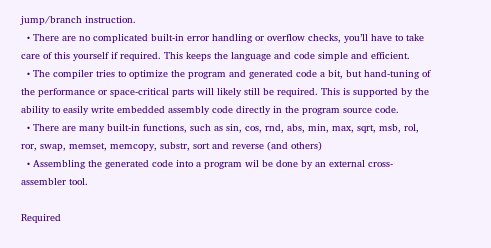jump/branch instruction.
  • There are no complicated built-in error handling or overflow checks, you’ll have to take care of this yourself if required. This keeps the language and code simple and efficient.
  • The compiler tries to optimize the program and generated code a bit, but hand-tuning of the performance or space-critical parts will likely still be required. This is supported by the ability to easily write embedded assembly code directly in the program source code.
  • There are many built-in functions, such as sin, cos, rnd, abs, min, max, sqrt, msb, rol, ror, swap, memset, memcopy, substr, sort and reverse (and others)
  • Assembling the generated code into a program wil be done by an external cross-assembler tool.

Required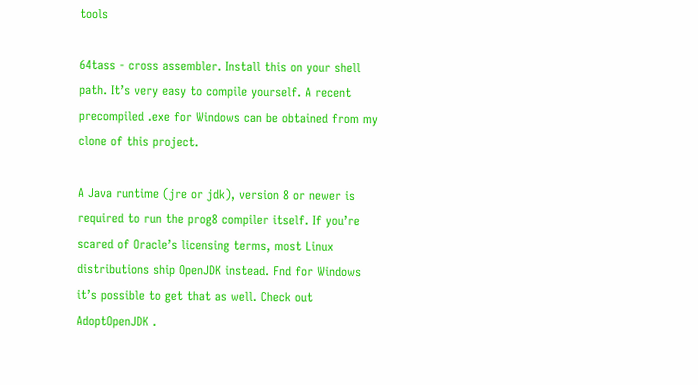tools

64tass - cross assembler. Install this on your shell path. It’s very easy to compile yourself. A recent precompiled .exe for Windows can be obtained from my clone of this project.

A Java runtime (jre or jdk), version 8 or newer is required to run the prog8 compiler itself. If you’re scared of Oracle’s licensing terms, most Linux distributions ship OpenJDK instead. Fnd for Windows it’s possible to get that as well. Check out AdoptOpenJDK .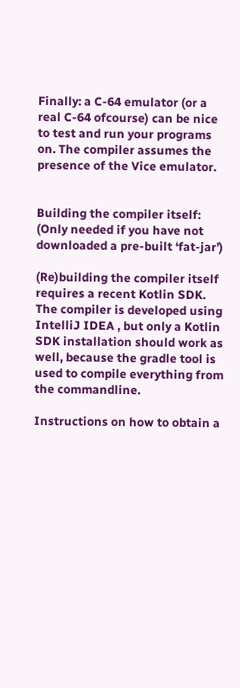Finally: a C-64 emulator (or a real C-64 ofcourse) can be nice to test and run your programs on. The compiler assumes the presence of the Vice emulator.


Building the compiler itself: (Only needed if you have not downloaded a pre-built ‘fat-jar’)

(Re)building the compiler itself requires a recent Kotlin SDK. The compiler is developed using IntelliJ IDEA , but only a Kotlin SDK installation should work as well, because the gradle tool is used to compile everything from the commandline.

Instructions on how to obtain a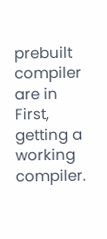prebuilt compiler are in First, getting a working compiler.